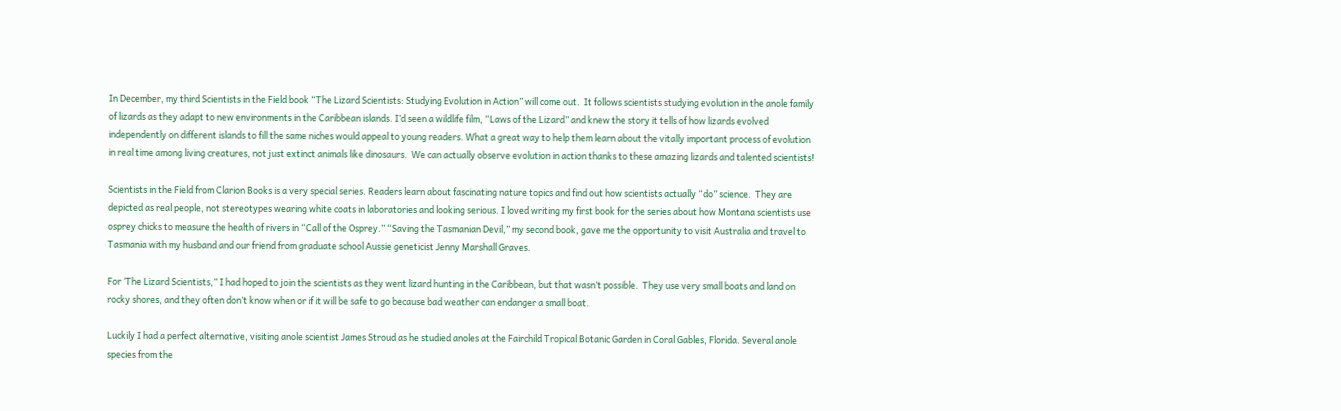In December, my third Scientists in the Field book “The Lizard Scientists: Studying Evolution in Action” will come out.  It follows scientists studying evolution in the anole family of lizards as they adapt to new environments in the Caribbean islands. I’d seen a wildlife film, “Laws of the Lizard” and knew the story it tells of how lizards evolved independently on different islands to fill the same niches would appeal to young readers. What a great way to help them learn about the vitally important process of evolution in real time among living creatures, not just extinct animals like dinosaurs.  We can actually observe evolution in action thanks to these amazing lizards and talented scientists!

Scientists in the Field from Clarion Books is a very special series. Readers learn about fascinating nature topics and find out how scientists actually “do” science.  They are depicted as real people, not stereotypes wearing white coats in laboratories and looking serious. I loved writing my first book for the series about how Montana scientists use osprey chicks to measure the health of rivers in “Call of the Osprey.” “Saving the Tasmanian Devil,” my second book, gave me the opportunity to visit Australia and travel to Tasmania with my husband and our friend from graduate school Aussie geneticist Jenny Marshall Graves.

For ‘The Lizard Scientists,” I had hoped to join the scientists as they went lizard hunting in the Caribbean, but that wasn’t possible.  They use very small boats and land on rocky shores, and they often don’t know when or if it will be safe to go because bad weather can endanger a small boat.

Luckily I had a perfect alternative, visiting anole scientist James Stroud as he studied anoles at the Fairchild Tropical Botanic Garden in Coral Gables, Florida. Several anole species from the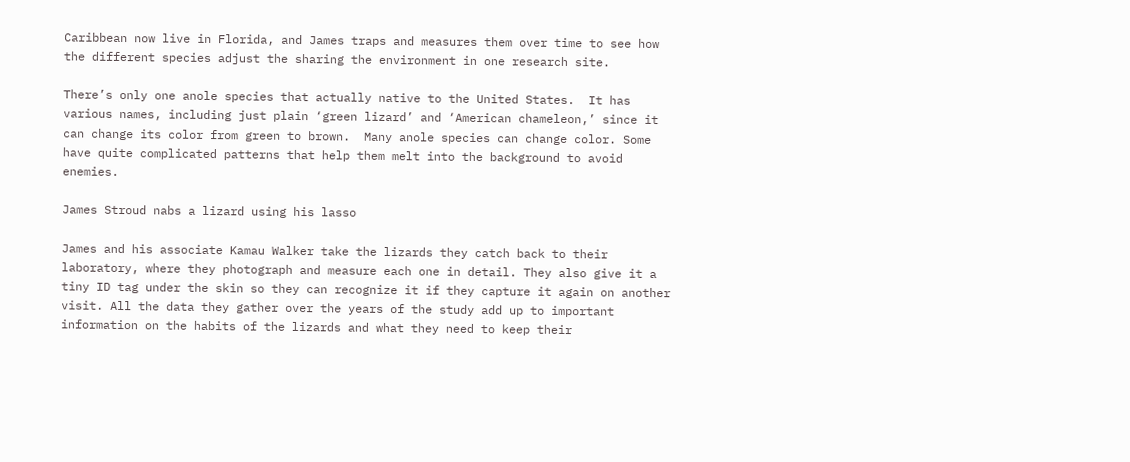Caribbean now live in Florida, and James traps and measures them over time to see how the different species adjust the sharing the environment in one research site.

There’s only one anole species that actually native to the United States.  It has various names, including just plain ‘green lizard’ and ‘American chameleon,’ since it can change its color from green to brown.  Many anole species can change color. Some have quite complicated patterns that help them melt into the background to avoid enemies.

James Stroud nabs a lizard using his lasso

James and his associate Kamau Walker take the lizards they catch back to their laboratory, where they photograph and measure each one in detail. They also give it a tiny ID tag under the skin so they can recognize it if they capture it again on another visit. All the data they gather over the years of the study add up to important information on the habits of the lizards and what they need to keep their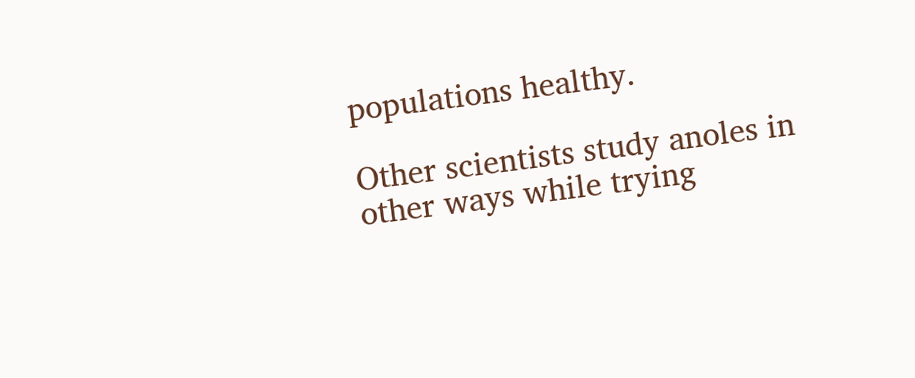populations healthy.

Other scientists study anoles in other ways while trying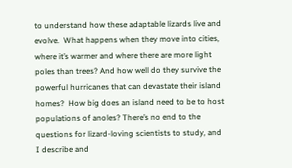to understand how these adaptable lizards live and evolve.  What happens when they move into cities, where it’s warmer and where there are more light poles than trees? And how well do they survive the powerful hurricanes that can devastate their island homes?  How big does an island need to be to host populations of anoles? There’s no end to the questions for lizard-loving scientists to study, and I describe and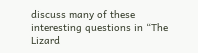discuss many of these interesting questions in “The Lizard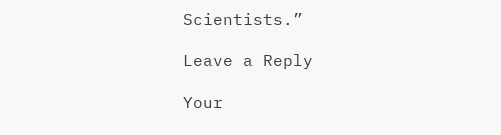Scientists.”

Leave a Reply

Your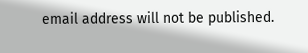email address will not be published.